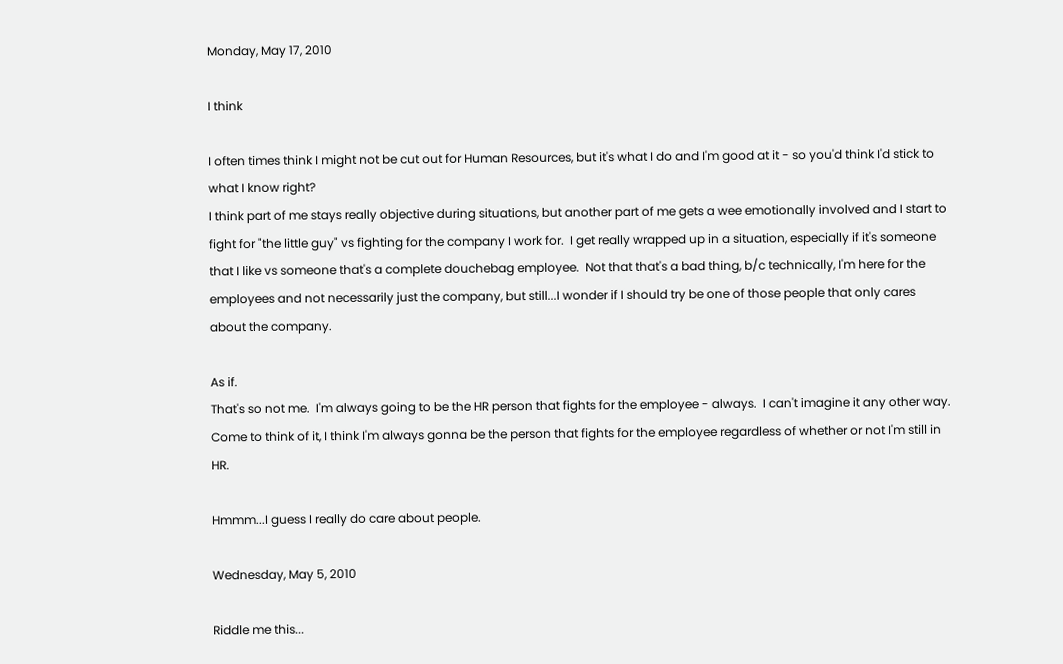Monday, May 17, 2010

I think

I often times think I might not be cut out for Human Resources, but it's what I do and I'm good at it - so you'd think I'd stick to what I know right?
I think part of me stays really objective during situations, but another part of me gets a wee emotionally involved and I start to fight for "the little guy" vs fighting for the company I work for.  I get really wrapped up in a situation, especially if it's someone that I like vs someone that's a complete douchebag employee.  Not that that's a bad thing, b/c technically, I'm here for the employees and not necessarily just the company, but still...I wonder if I should try be one of those people that only cares about the company.

As if.
That's so not me.  I'm always going to be the HR person that fights for the employee - always.  I can't imagine it any other way.  Come to think of it, I think I'm always gonna be the person that fights for the employee regardless of whether or not I'm still in HR.

Hmmm...I guess I really do care about people.

Wednesday, May 5, 2010

Riddle me this...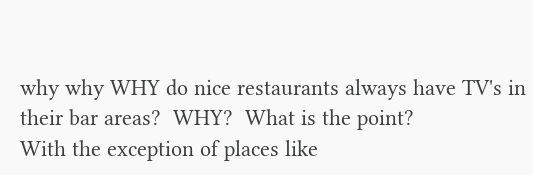why why WHY do nice restaurants always have TV's in their bar areas?  WHY?  What is the point?
With the exception of places like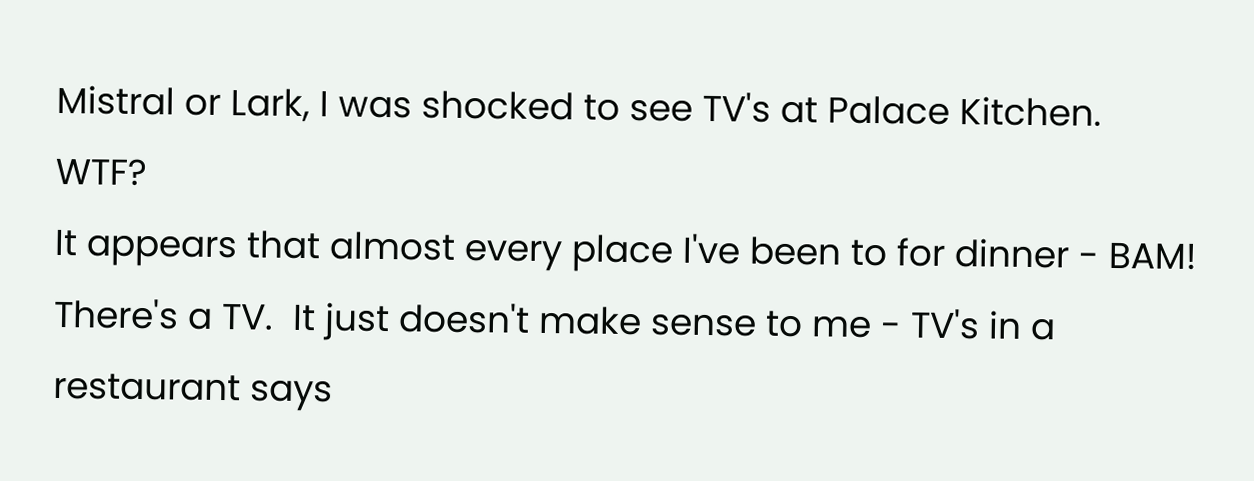Mistral or Lark, I was shocked to see TV's at Palace Kitchen.  WTF?
It appears that almost every place I've been to for dinner - BAM!  There's a TV.  It just doesn't make sense to me - TV's in a restaurant says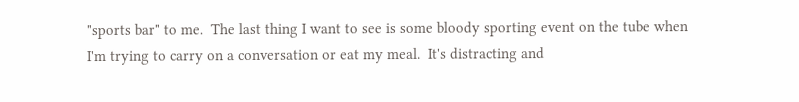"sports bar" to me.  The last thing I want to see is some bloody sporting event on the tube when I'm trying to carry on a conversation or eat my meal.  It's distracting and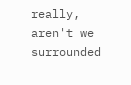really, aren't we surrounded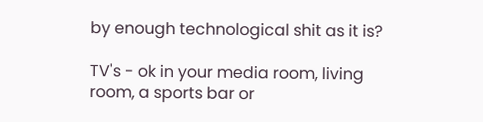by enough technological shit as it is?

TV's - ok in your media room, living room, a sports bar or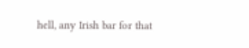hell, any Irish bar for that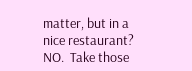matter, but in a nice restaurant?  NO.  Take those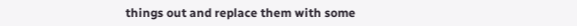things out and replace them with some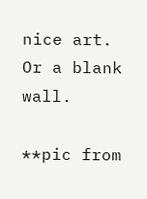nice art.  Or a blank wall.

**pic from